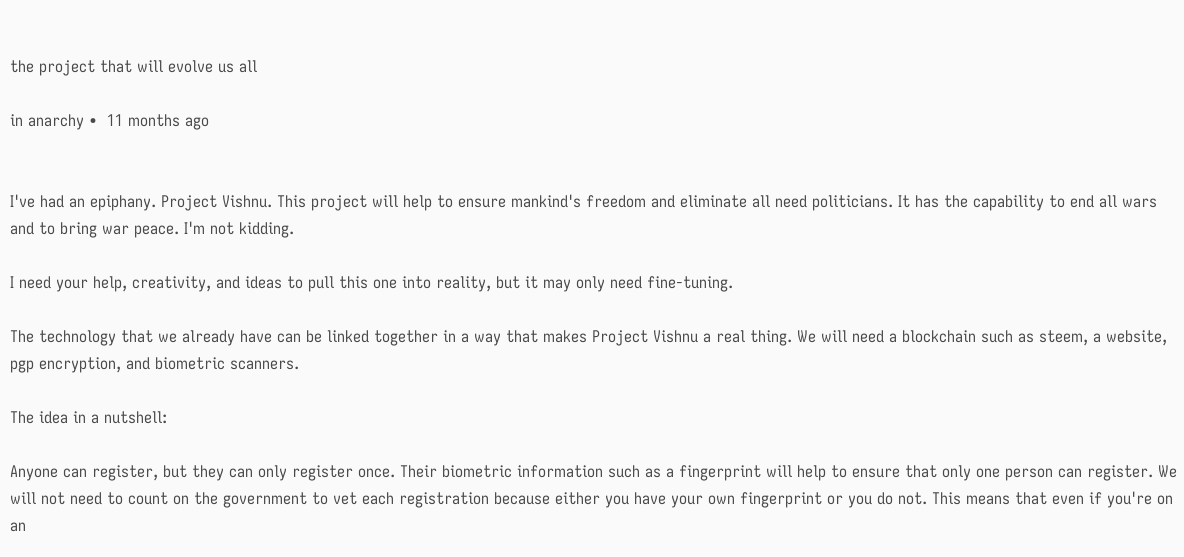the project that will evolve us all

in anarchy •  11 months ago


I've had an epiphany. Project Vishnu. This project will help to ensure mankind's freedom and eliminate all need politicians. It has the capability to end all wars and to bring war peace. I'm not kidding.

I need your help, creativity, and ideas to pull this one into reality, but it may only need fine-tuning.

The technology that we already have can be linked together in a way that makes Project Vishnu a real thing. We will need a blockchain such as steem, a website, pgp encryption, and biometric scanners.

The idea in a nutshell:

Anyone can register, but they can only register once. Their biometric information such as a fingerprint will help to ensure that only one person can register. We will not need to count on the government to vet each registration because either you have your own fingerprint or you do not. This means that even if you're on an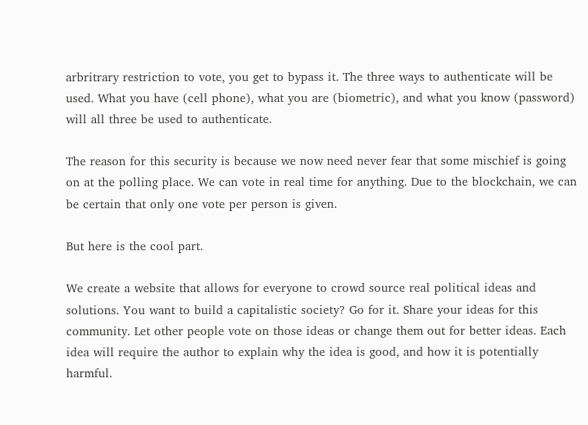arbritrary restriction to vote, you get to bypass it. The three ways to authenticate will be used. What you have (cell phone), what you are (biometric), and what you know (password) will all three be used to authenticate.

The reason for this security is because we now need never fear that some mischief is going on at the polling place. We can vote in real time for anything. Due to the blockchain, we can be certain that only one vote per person is given.

But here is the cool part.

We create a website that allows for everyone to crowd source real political ideas and solutions. You want to build a capitalistic society? Go for it. Share your ideas for this community. Let other people vote on those ideas or change them out for better ideas. Each idea will require the author to explain why the idea is good, and how it is potentially harmful.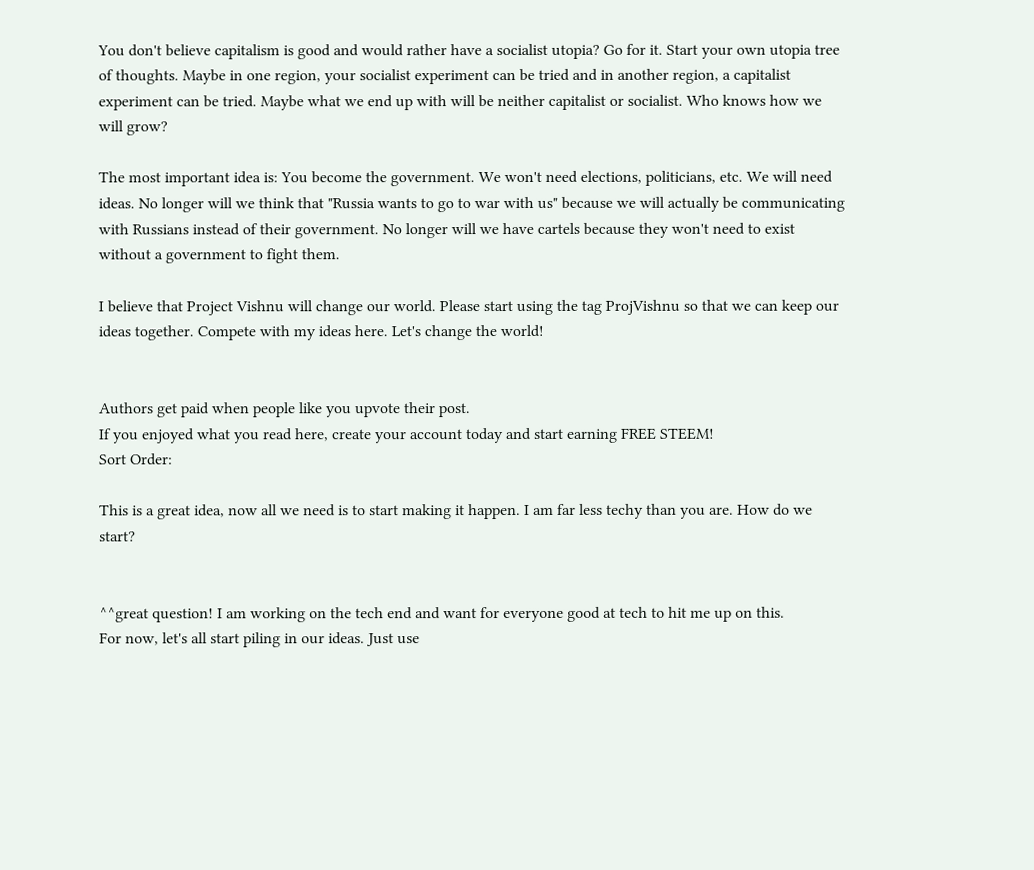You don't believe capitalism is good and would rather have a socialist utopia? Go for it. Start your own utopia tree of thoughts. Maybe in one region, your socialist experiment can be tried and in another region, a capitalist experiment can be tried. Maybe what we end up with will be neither capitalist or socialist. Who knows how we will grow?

The most important idea is: You become the government. We won't need elections, politicians, etc. We will need ideas. No longer will we think that "Russia wants to go to war with us" because we will actually be communicating with Russians instead of their government. No longer will we have cartels because they won't need to exist without a government to fight them.

I believe that Project Vishnu will change our world. Please start using the tag ProjVishnu so that we can keep our ideas together. Compete with my ideas here. Let's change the world!


Authors get paid when people like you upvote their post.
If you enjoyed what you read here, create your account today and start earning FREE STEEM!
Sort Order:

This is a great idea, now all we need is to start making it happen. I am far less techy than you are. How do we start?


^^great question! I am working on the tech end and want for everyone good at tech to hit me up on this.
For now, let's all start piling in our ideas. Just use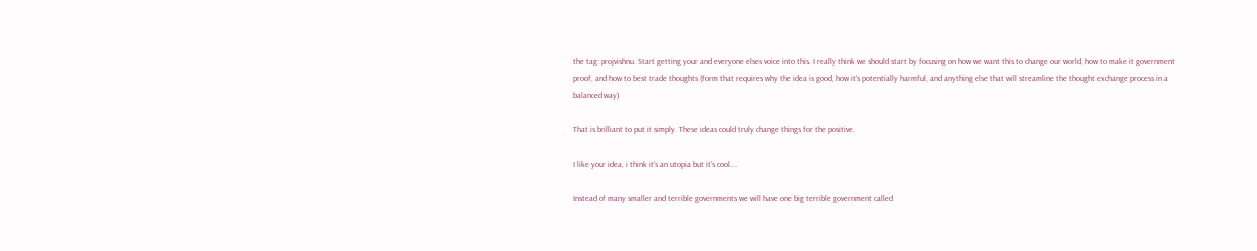the tag: projvishnu. Start getting your and everyone elses voice into this. I really think we should start by focusing on how we want this to change our world, how to make it government proof, and how to best trade thoughts (form that requires why the idea is good, how it's potentially harmful, and anything else that will streamline the thought exchange process in a balanced way)

That is brilliant to put it simply. These ideas could truly change things for the positive.

I like your idea, i think it's an utopia but it's cool....

Instead of many smaller and terrible governments we will have one big terrible government called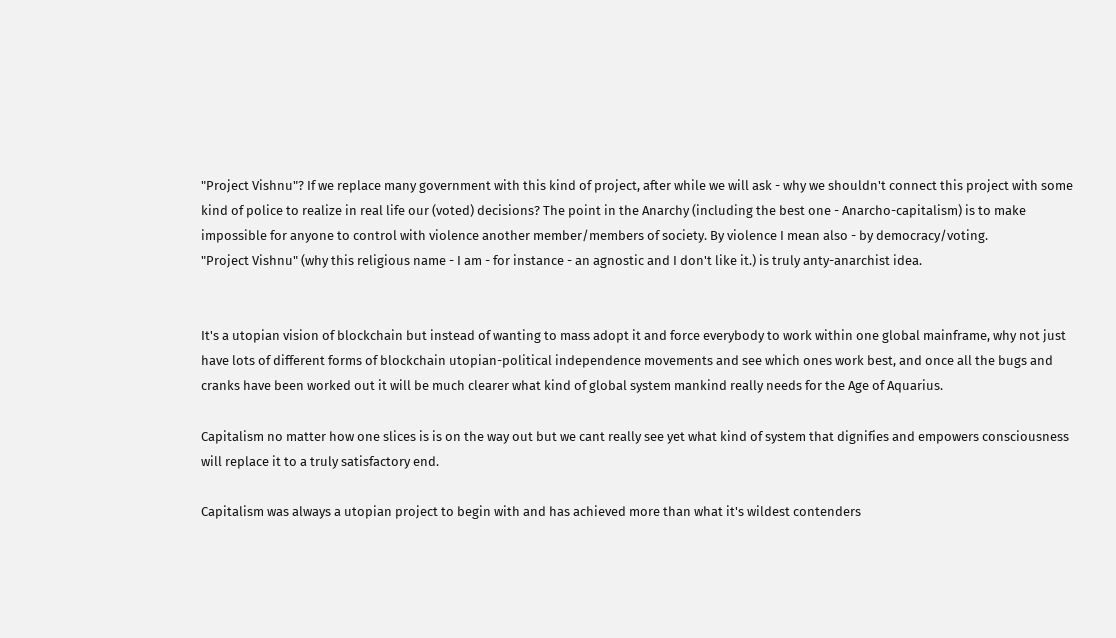"Project Vishnu"? If we replace many government with this kind of project, after while we will ask - why we shouldn't connect this project with some kind of police to realize in real life our (voted) decisions? The point in the Anarchy (including the best one - Anarcho-capitalism) is to make impossible for anyone to control with violence another member/members of society. By violence I mean also - by democracy/voting.
"Project Vishnu" (why this religious name - I am - for instance - an agnostic and I don't like it.) is truly anty-anarchist idea.


It's a utopian vision of blockchain but instead of wanting to mass adopt it and force everybody to work within one global mainframe, why not just have lots of different forms of blockchain utopian-political independence movements and see which ones work best, and once all the bugs and cranks have been worked out it will be much clearer what kind of global system mankind really needs for the Age of Aquarius.

Capitalism no matter how one slices is is on the way out but we cant really see yet what kind of system that dignifies and empowers consciousness will replace it to a truly satisfactory end.

Capitalism was always a utopian project to begin with and has achieved more than what it's wildest contenders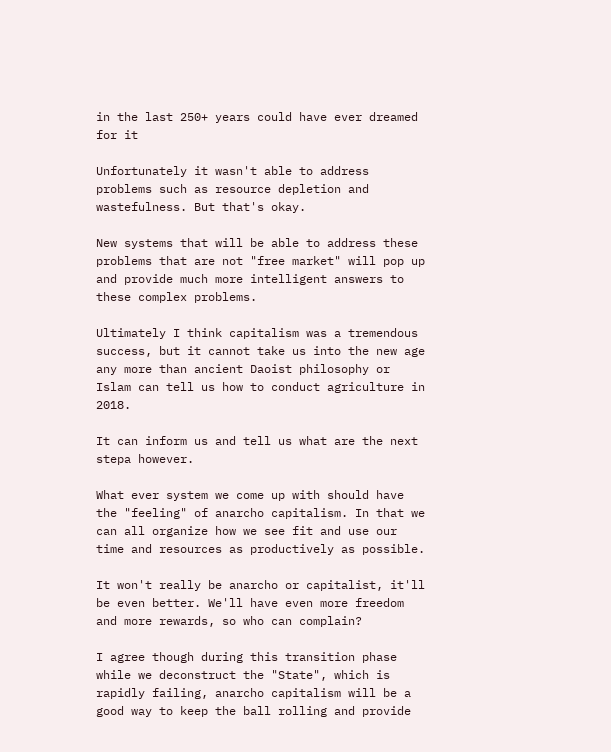in the last 250+ years could have ever dreamed for it

Unfortunately it wasn't able to address problems such as resource depletion and wastefulness. But that's okay.

New systems that will be able to address these problems that are not "free market" will pop up and provide much more intelligent answers to these complex problems.

Ultimately I think capitalism was a tremendous success, but it cannot take us into the new age any more than ancient Daoist philosophy or Islam can tell us how to conduct agriculture in 2018.

It can inform us and tell us what are the next stepa however.

What ever system we come up with should have the "feeling" of anarcho capitalism. In that we can all organize how we see fit and use our time and resources as productively as possible.

It won't really be anarcho or capitalist, it'll be even better. We'll have even more freedom and more rewards, so who can complain?

I agree though during this transition phase while we deconstruct the "State", which is rapidly failing, anarcho capitalism will be a good way to keep the ball rolling and provide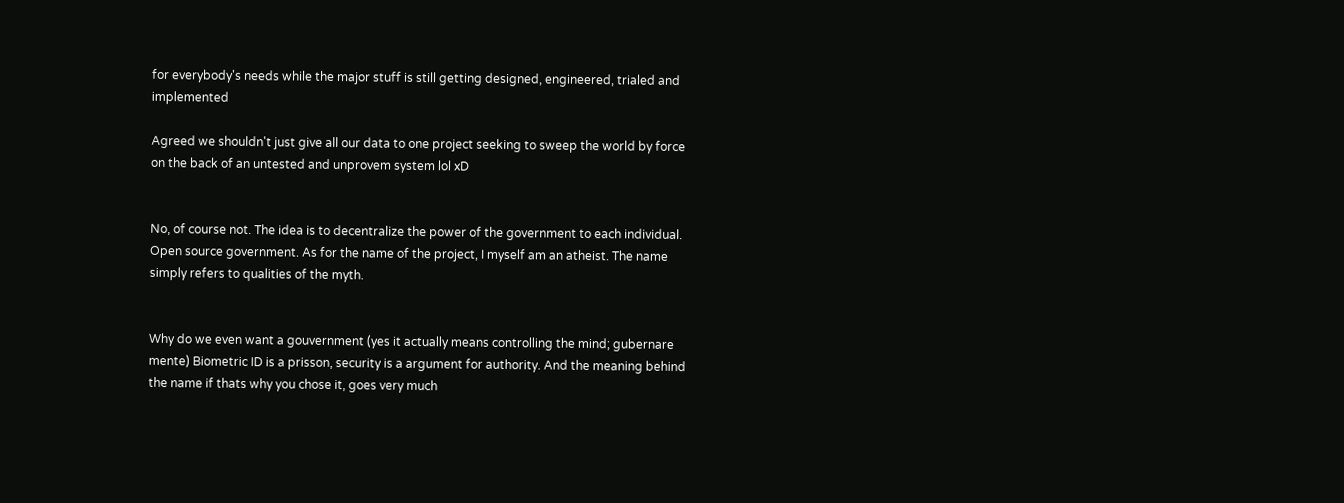for everybody's needs while the major stuff is still getting designed, engineered, trialed and implemented

Agreed we shouldn't just give all our data to one project seeking to sweep the world by force on the back of an untested and unprovem system lol xD


No, of course not. The idea is to decentralize the power of the government to each individual. Open source government. As for the name of the project, I myself am an atheist. The name simply refers to qualities of the myth.


Why do we even want a gouvernment (yes it actually means controlling the mind; gubernare mente) Biometric ID is a prisson, security is a argument for authority. And the meaning behind the name if thats why you chose it, goes very much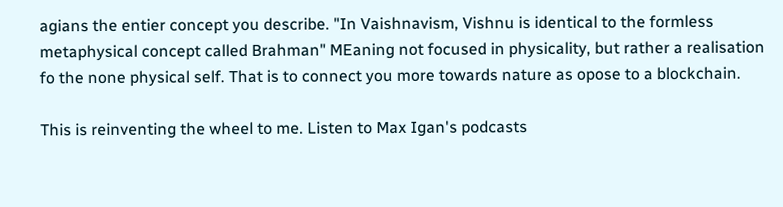agians the entier concept you describe. "In Vaishnavism, Vishnu is identical to the formless metaphysical concept called Brahman" MEaning not focused in physicality, but rather a realisation fo the none physical self. That is to connect you more towards nature as opose to a blockchain.

This is reinventing the wheel to me. Listen to Max Igan's podcasts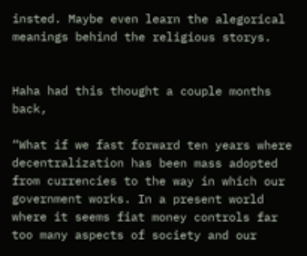insted. Maybe even learn the alegorical meanings behind the religious storys.


Haha had this thought a couple months back,

“What if we fast forward ten years where decentralization has been mass adopted from currencies to the way in which our government works. In a present world where it seems fiat money controls far too many aspects of society and our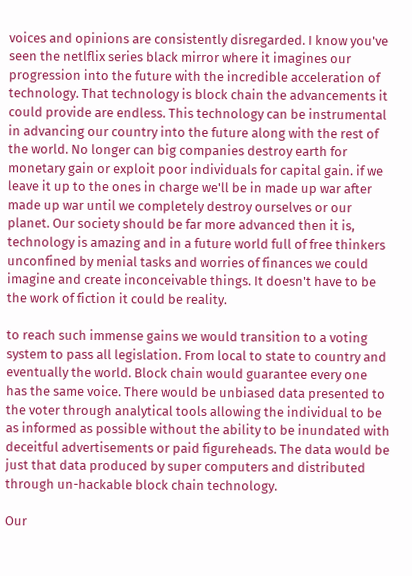voices and opinions are consistently disregarded. I know you've seen the netlflix series black mirror where it imagines our progression into the future with the incredible acceleration of technology. That technology is block chain the advancements it could provide are endless. This technology can be instrumental in advancing our country into the future along with the rest of the world. No longer can big companies destroy earth for monetary gain or exploit poor individuals for capital gain. if we leave it up to the ones in charge we'll be in made up war after made up war until we completely destroy ourselves or our planet. Our society should be far more advanced then it is, technology is amazing and in a future world full of free thinkers unconfined by menial tasks and worries of finances we could imagine and create inconceivable things. It doesn't have to be the work of fiction it could be reality.

to reach such immense gains we would transition to a voting system to pass all legislation. From local to state to country and eventually the world. Block chain would guarantee every one has the same voice. There would be unbiased data presented to the voter through analytical tools allowing the individual to be as informed as possible without the ability to be inundated with deceitful advertisements or paid figureheads. The data would be just that data produced by super computers and distributed through un-hackable block chain technology.

Our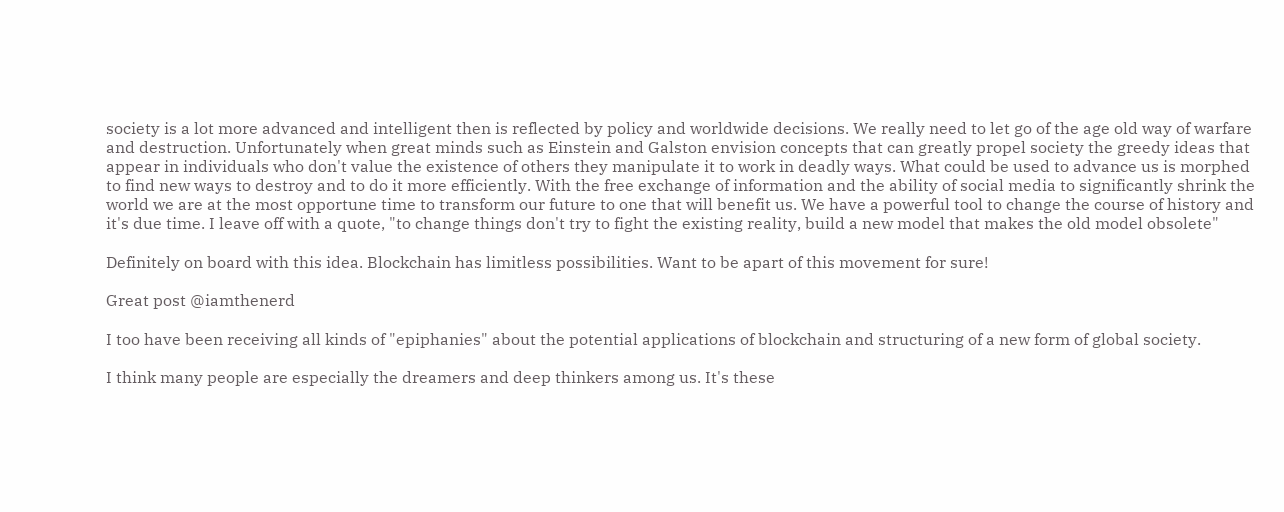society is a lot more advanced and intelligent then is reflected by policy and worldwide decisions. We really need to let go of the age old way of warfare and destruction. Unfortunately when great minds such as Einstein and Galston envision concepts that can greatly propel society the greedy ideas that appear in individuals who don't value the existence of others they manipulate it to work in deadly ways. What could be used to advance us is morphed to find new ways to destroy and to do it more efficiently. With the free exchange of information and the ability of social media to significantly shrink the world we are at the most opportune time to transform our future to one that will benefit us. We have a powerful tool to change the course of history and it's due time. I leave off with a quote, "to change things don't try to fight the existing reality, build a new model that makes the old model obsolete"

Definitely on board with this idea. Blockchain has limitless possibilities. Want to be apart of this movement for sure!

Great post @iamthenerd

I too have been receiving all kinds of "epiphanies" about the potential applications of blockchain and structuring of a new form of global society.

I think many people are especially the dreamers and deep thinkers among us. It's these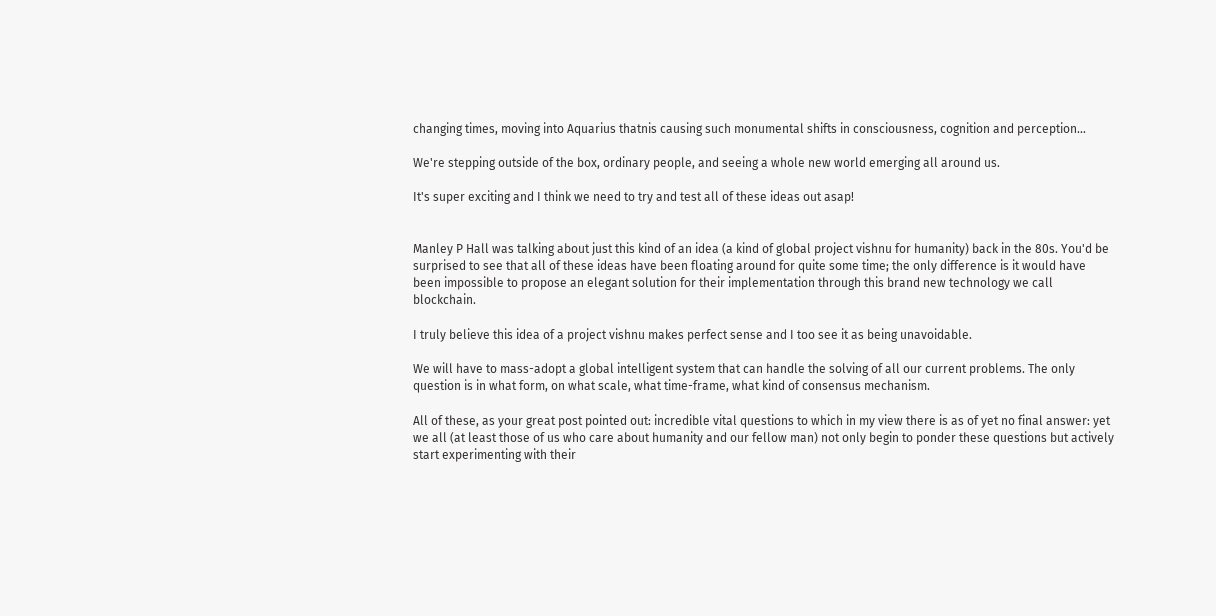changing times, moving into Aquarius thatnis causing such monumental shifts in consciousness, cognition and perception...

We're stepping outside of the box, ordinary people, and seeing a whole new world emerging all around us.

It's super exciting and I think we need to try and test all of these ideas out asap!


Manley P Hall was talking about just this kind of an idea (a kind of global project vishnu for humanity) back in the 80s. You'd be surprised to see that all of these ideas have been floating around for quite some time; the only difference is it would have been impossible to propose an elegant solution for their implementation through this brand new technology we call blockchain.

I truly believe this idea of a project vishnu makes perfect sense and I too see it as being unavoidable.

We will have to mass-adopt a global intelligent system that can handle the solving of all our current problems. The only question is in what form, on what scale, what time-frame, what kind of consensus mechanism.

All of these, as your great post pointed out: incredible vital questions to which in my view there is as of yet no final answer: yet we all (at least those of us who care about humanity and our fellow man) not only begin to ponder these questions but actively start experimenting with their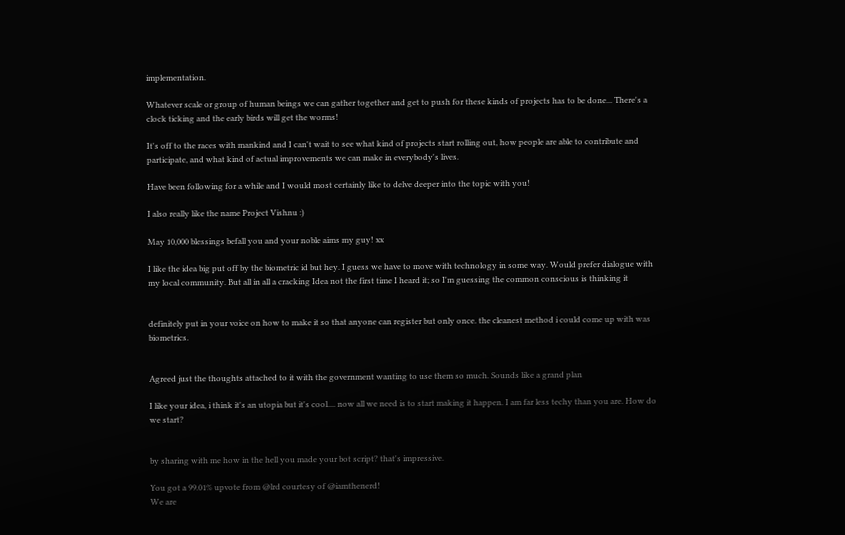implementation.

Whatever scale or group of human beings we can gather together and get to push for these kinds of projects has to be done... There's a clock ticking and the early birds will get the worms!

It's off to the races with mankind and I can't wait to see what kind of projects start rolling out, how people are able to contribute and participate, and what kind of actual improvements we can make in everybody's lives.

Have been following for a while and I would most certainly like to delve deeper into the topic with you!

I also really like the name Project Vishnu :)

May 10,000 blessings befall you and your noble aims my guy! xx

I like the idea big put off by the biometric id but hey. I guess we have to move with technology in some way. Would prefer dialogue with my local community. But all in all a cracking Idea not the first time I heard it; so I'm guessing the common conscious is thinking it


definitely put in your voice on how to make it so that anyone can register but only once. the cleanest method i could come up with was biometrics.


Agreed just the thoughts attached to it with the government wanting to use them so much. Sounds like a grand plan

I like your idea, i think it's an utopia but it's cool.... now all we need is to start making it happen. I am far less techy than you are. How do we start?


by sharing with me how in the hell you made your bot script? that's impressive.

You got a 99.01% upvote from @lrd courtesy of @iamthenerd!
We are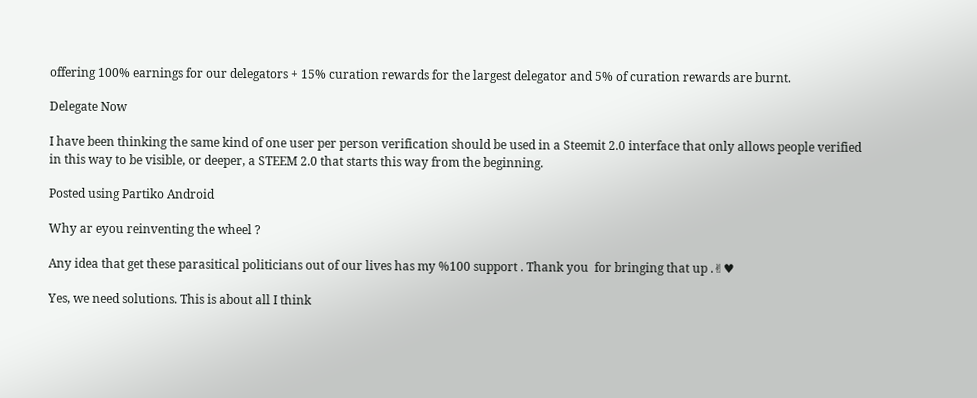offering 100% earnings for our delegators + 15% curation rewards for the largest delegator and 5% of curation rewards are burnt.

Delegate Now

I have been thinking the same kind of one user per person verification should be used in a Steemit 2.0 interface that only allows people verified in this way to be visible, or deeper, a STEEM 2.0 that starts this way from the beginning.

Posted using Partiko Android

Why ar eyou reinventing the wheel ?

Any idea that get these parasitical politicians out of our lives has my %100 support . Thank you  for bringing that up .✌♥

Yes, we need solutions. This is about all I think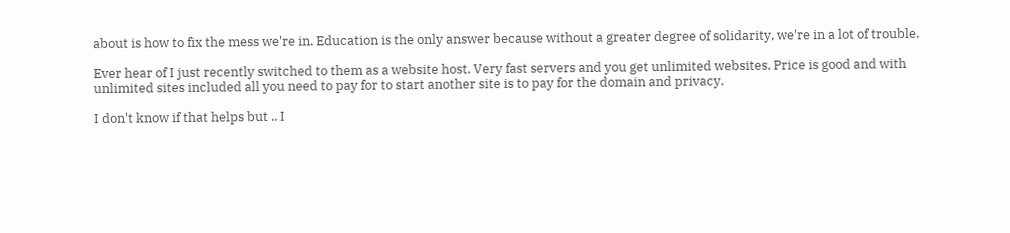about is how to fix the mess we're in. Education is the only answer because without a greater degree of solidarity, we're in a lot of trouble.

Ever hear of I just recently switched to them as a website host. Very fast servers and you get unlimited websites. Price is good and with unlimited sites included all you need to pay for to start another site is to pay for the domain and privacy.

I don't know if that helps but .. I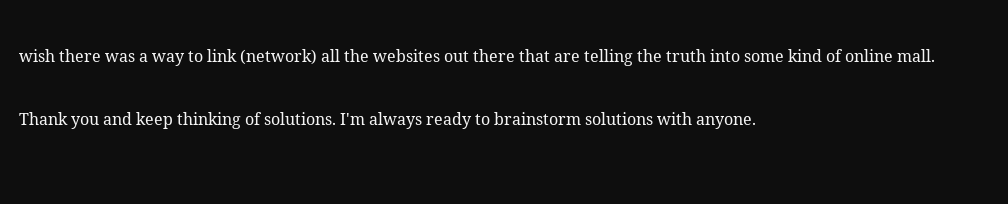wish there was a way to link (network) all the websites out there that are telling the truth into some kind of online mall.

Thank you and keep thinking of solutions. I'm always ready to brainstorm solutions with anyone.